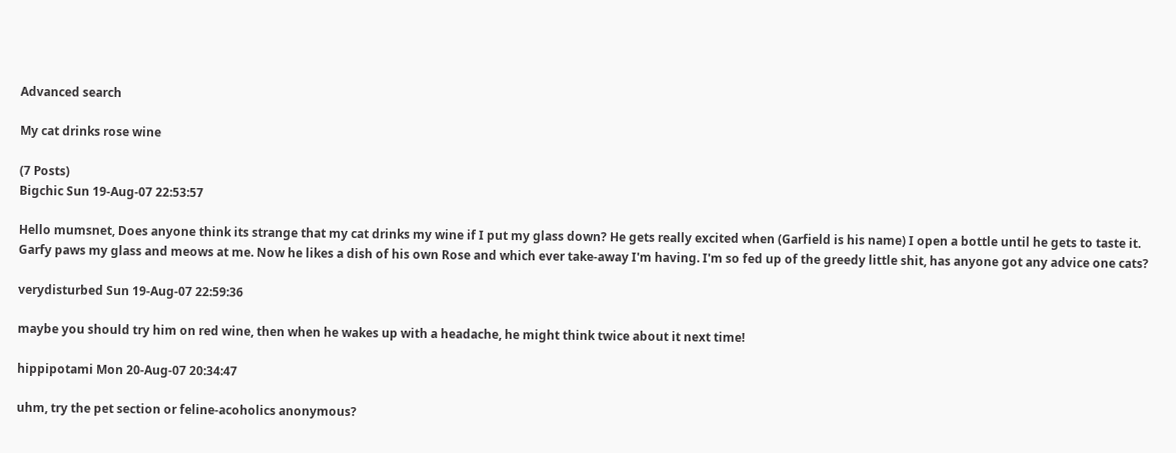Advanced search

My cat drinks rose wine

(7 Posts)
Bigchic Sun 19-Aug-07 22:53:57

Hello mumsnet, Does anyone think its strange that my cat drinks my wine if I put my glass down? He gets really excited when (Garfield is his name) I open a bottle until he gets to taste it. Garfy paws my glass and meows at me. Now he likes a dish of his own Rose and which ever take-away I'm having. I'm so fed up of the greedy little shit, has anyone got any advice one cats?

verydisturbed Sun 19-Aug-07 22:59:36

maybe you should try him on red wine, then when he wakes up with a headache, he might think twice about it next time!

hippipotami Mon 20-Aug-07 20:34:47

uhm, try the pet section or feline-acoholics anonymous?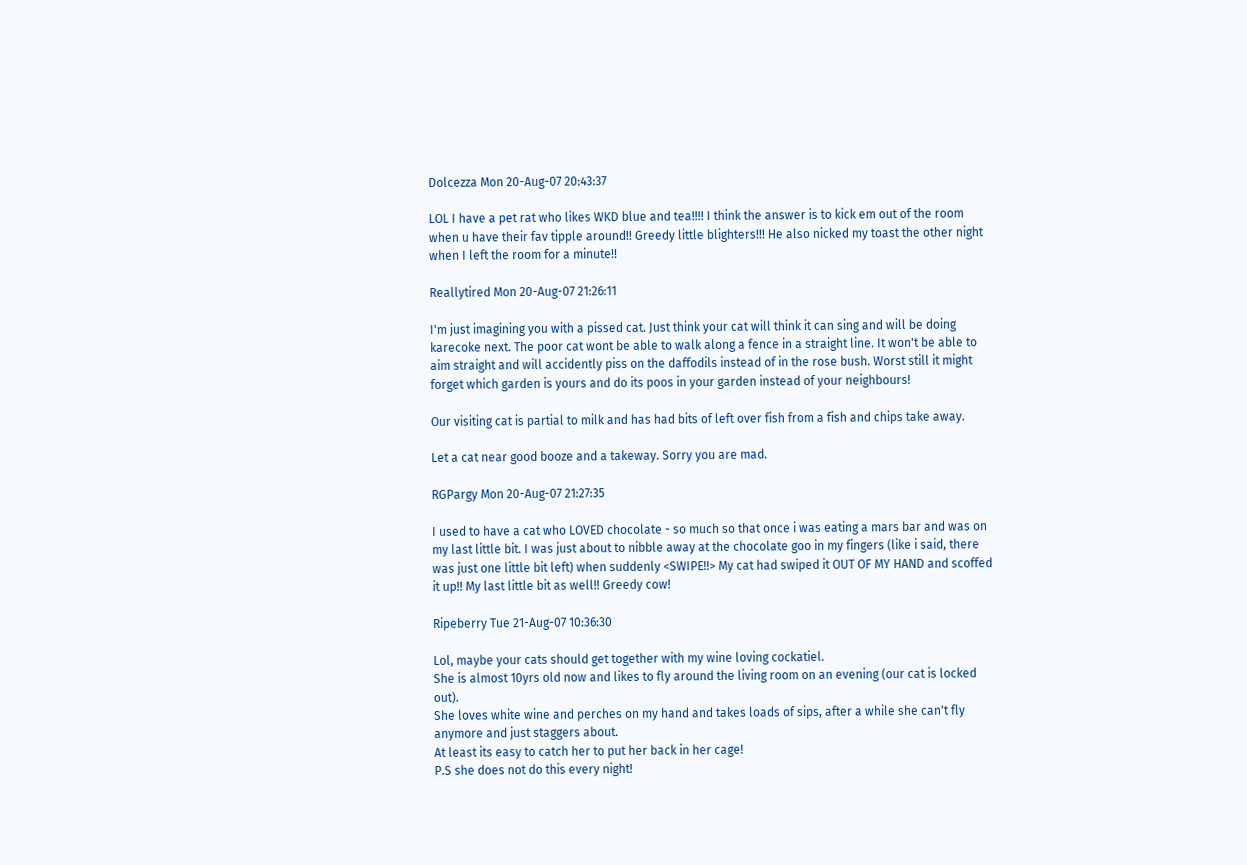Dolcezza Mon 20-Aug-07 20:43:37

LOL I have a pet rat who likes WKD blue and tea!!!! I think the answer is to kick em out of the room when u have their fav tipple around!! Greedy little blighters!!! He also nicked my toast the other night when I left the room for a minute!!

Reallytired Mon 20-Aug-07 21:26:11

I'm just imagining you with a pissed cat. Just think your cat will think it can sing and will be doing karecoke next. The poor cat wont be able to walk along a fence in a straight line. It won't be able to aim straight and will accidently piss on the daffodils instead of in the rose bush. Worst still it might forget which garden is yours and do its poos in your garden instead of your neighbours!

Our visiting cat is partial to milk and has had bits of left over fish from a fish and chips take away.

Let a cat near good booze and a takeway. Sorry you are mad.

RGPargy Mon 20-Aug-07 21:27:35

I used to have a cat who LOVED chocolate - so much so that once i was eating a mars bar and was on my last little bit. I was just about to nibble away at the chocolate goo in my fingers (like i said, there was just one little bit left) when suddenly <SWIPE!!> My cat had swiped it OUT OF MY HAND and scoffed it up!! My last little bit as well!! Greedy cow!

Ripeberry Tue 21-Aug-07 10:36:30

Lol, maybe your cats should get together with my wine loving cockatiel.
She is almost 10yrs old now and likes to fly around the living room on an evening (our cat is locked out).
She loves white wine and perches on my hand and takes loads of sips, after a while she can't fly anymore and just staggers about.
At least its easy to catch her to put her back in her cage!
P.S she does not do this every night!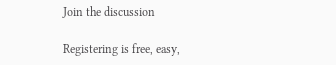Join the discussion

Registering is free, easy,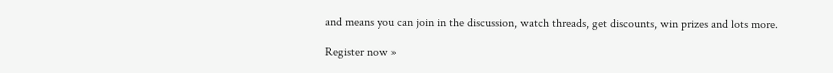and means you can join in the discussion, watch threads, get discounts, win prizes and lots more.

Register now »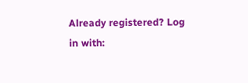Already registered? Log in with: